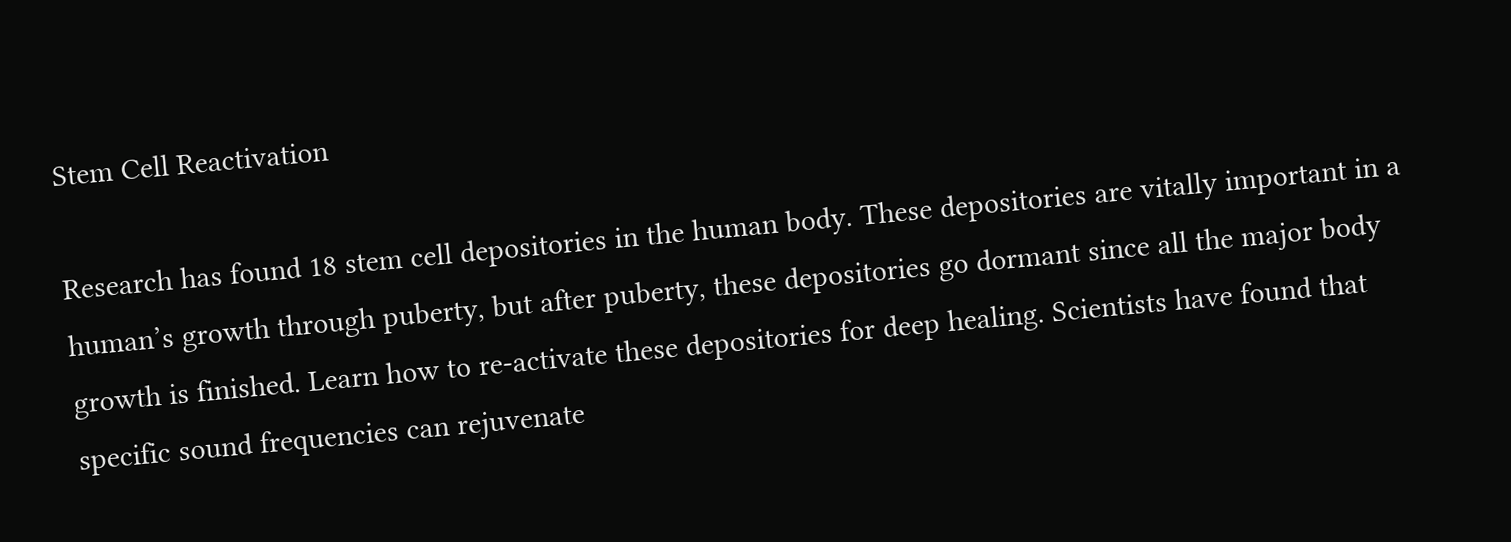Stem Cell Reactivation

Research has found 18 stem cell depositories in the human body. These depositories are vitally important in a human’s growth through puberty, but after puberty, these depositories go dormant since all the major body growth is finished. Learn how to re-activate these depositories for deep healing. Scientists have found that specific sound frequencies can rejuvenate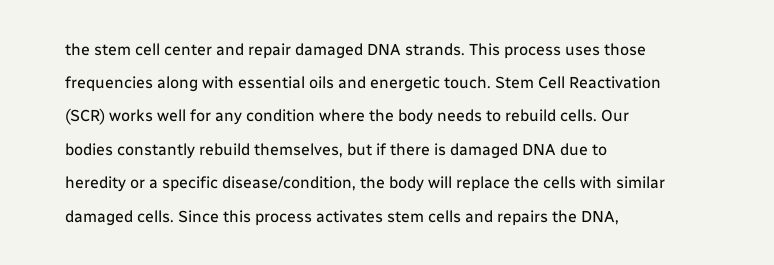the stem cell center and repair damaged DNA strands. This process uses those frequencies along with essential oils and energetic touch. Stem Cell Reactivation (SCR) works well for any condition where the body needs to rebuild cells. Our bodies constantly rebuild themselves, but if there is damaged DNA due to heredity or a specific disease/condition, the body will replace the cells with similar damaged cells. Since this process activates stem cells and repairs the DNA,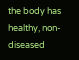the body has healthy, non-diseased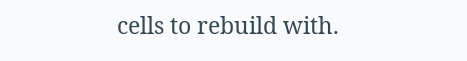cells to rebuild with.